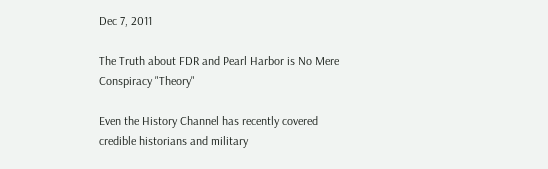Dec 7, 2011

The Truth about FDR and Pearl Harbor is No Mere Conspiracy "Theory"

Even the History Channel has recently covered credible historians and military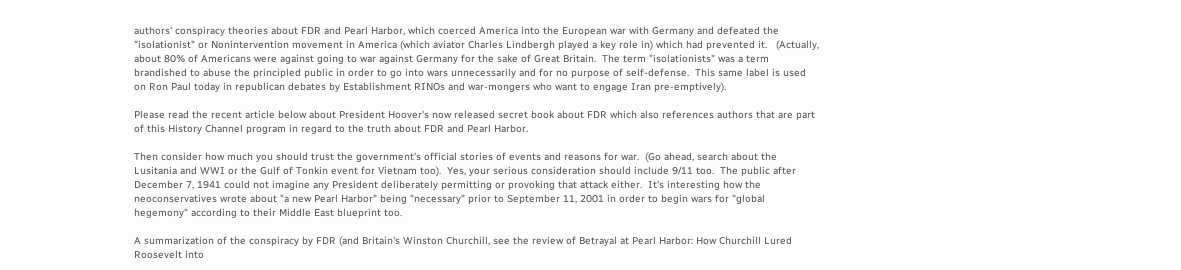authors' conspiracy theories about FDR and Pearl Harbor, which coerced America into the European war with Germany and defeated the "isolationist" or Nonintervention movement in America (which aviator Charles Lindbergh played a key role in) which had prevented it.   (Actually, about 80% of Americans were against going to war against Germany for the sake of Great Britain.  The term "isolationists" was a term brandished to abuse the principled public in order to go into wars unnecessarily and for no purpose of self-defense.  This same label is used on Ron Paul today in republican debates by Establishment RINOs and war-mongers who want to engage Iran pre-emptively).

Please read the recent article below about President Hoover's now released secret book about FDR which also references authors that are part of this History Channel program in regard to the truth about FDR and Pearl Harbor.

Then consider how much you should trust the government's official stories of events and reasons for war.  (Go ahead, search about the Lusitania and WWI or the Gulf of Tonkin event for Vietnam too).  Yes, your serious consideration should include 9/11 too.  The public after December 7, 1941 could not imagine any President deliberately permitting or provoking that attack either.  It's interesting how the neoconservatives wrote about "a new Pearl Harbor" being "necessary" prior to September 11, 2001 in order to begin wars for "global hegemony" according to their Middle East blueprint too.

A summarization of the conspiracy by FDR (and Britain's Winston Churchill, see the review of Betrayal at Pearl Harbor: How Churchill Lured Roosevelt into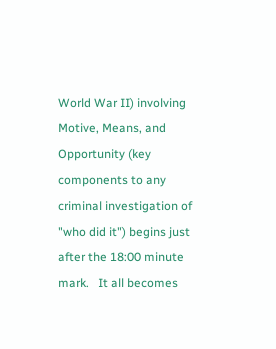World War II) involving Motive, Means, and Opportunity (key components to any criminal investigation of "who did it") begins just after the 18:00 minute mark.   It all becomes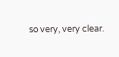so very, very clear.